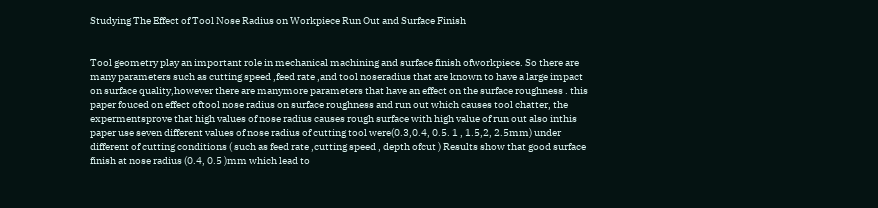Studying The Effect of Tool Nose Radius on Workpiece Run Out and Surface Finish


Tool geometry play an important role in mechanical machining and surface finish ofworkpiece. So there are many parameters such as cutting speed ,feed rate ,and tool noseradius that are known to have a large impact on surface quality,however there are manymore parameters that have an effect on the surface roughness . this paper fouced on effect oftool nose radius on surface roughness and run out which causes tool chatter, the expermentsprove that high values of nose radius causes rough surface with high value of run out also inthis paper use seven different values of nose radius of cutting tool were(0.3,0.4, 0.5. 1 , 1.5,2, 2.5mm) under different of cutting conditions ( such as feed rate ,cutting speed , depth ofcut ) Results show that good surface finish at nose radius (0.4, 0.5 )mm which lead to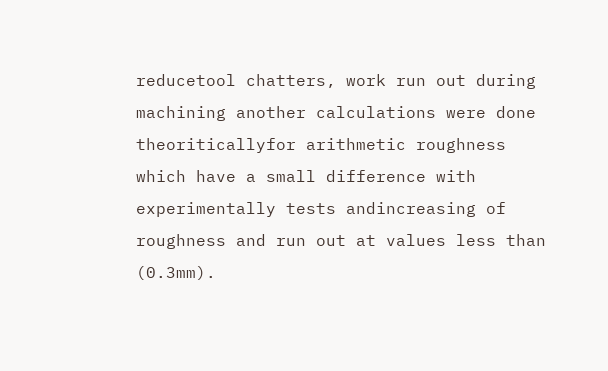reducetool chatters, work run out during machining another calculations were done theoriticallyfor arithmetic roughness which have a small difference with experimentally tests andincreasing of roughness and run out at values less than (0.3mm).